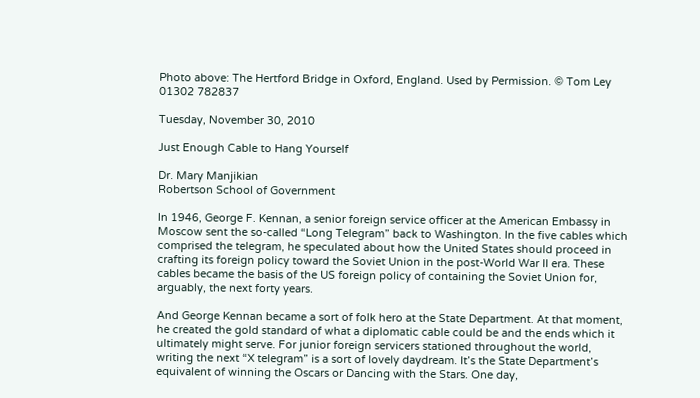Photo above: The Hertford Bridge in Oxford, England. Used by Permission. © Tom Ley 01302 782837

Tuesday, November 30, 2010

Just Enough Cable to Hang Yourself

Dr. Mary Manjikian
Robertson School of Government

In 1946, George F. Kennan, a senior foreign service officer at the American Embassy in Moscow sent the so-called “Long Telegram” back to Washington. In the five cables which comprised the telegram, he speculated about how the United States should proceed in crafting its foreign policy toward the Soviet Union in the post-World War II era. These cables became the basis of the US foreign policy of containing the Soviet Union for, arguably, the next forty years.

And George Kennan became a sort of folk hero at the State Department. At that moment, he created the gold standard of what a diplomatic cable could be and the ends which it ultimately might serve. For junior foreign servicers stationed throughout the world, writing the next “X telegram” is a sort of lovely daydream. It’s the State Department’s equivalent of winning the Oscars or Dancing with the Stars. One day,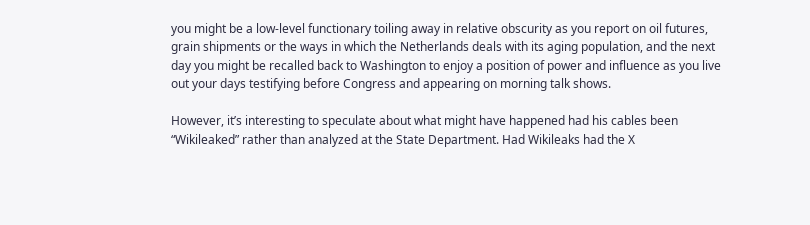you might be a low-level functionary toiling away in relative obscurity as you report on oil futures, grain shipments or the ways in which the Netherlands deals with its aging population, and the next day you might be recalled back to Washington to enjoy a position of power and influence as you live out your days testifying before Congress and appearing on morning talk shows.

However, it’s interesting to speculate about what might have happened had his cables been “Wikileaked” rather than analyzed at the State Department. Had Wikileaks had the X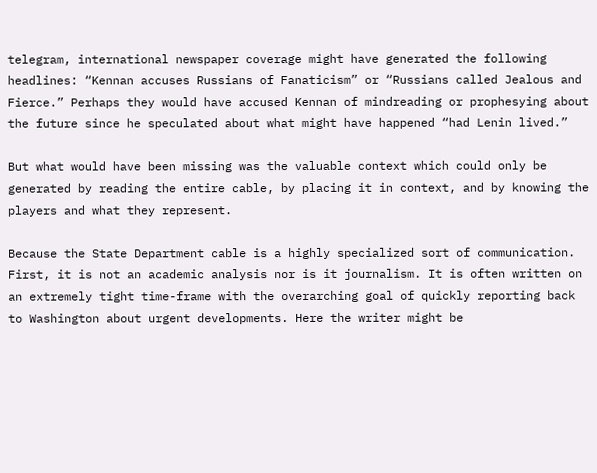telegram, international newspaper coverage might have generated the following headlines: “Kennan accuses Russians of Fanaticism” or “Russians called Jealous and Fierce.” Perhaps they would have accused Kennan of mindreading or prophesying about the future since he speculated about what might have happened “had Lenin lived.”

But what would have been missing was the valuable context which could only be generated by reading the entire cable, by placing it in context, and by knowing the players and what they represent.

Because the State Department cable is a highly specialized sort of communication. First, it is not an academic analysis nor is it journalism. It is often written on an extremely tight time-frame with the overarching goal of quickly reporting back to Washington about urgent developments. Here the writer might be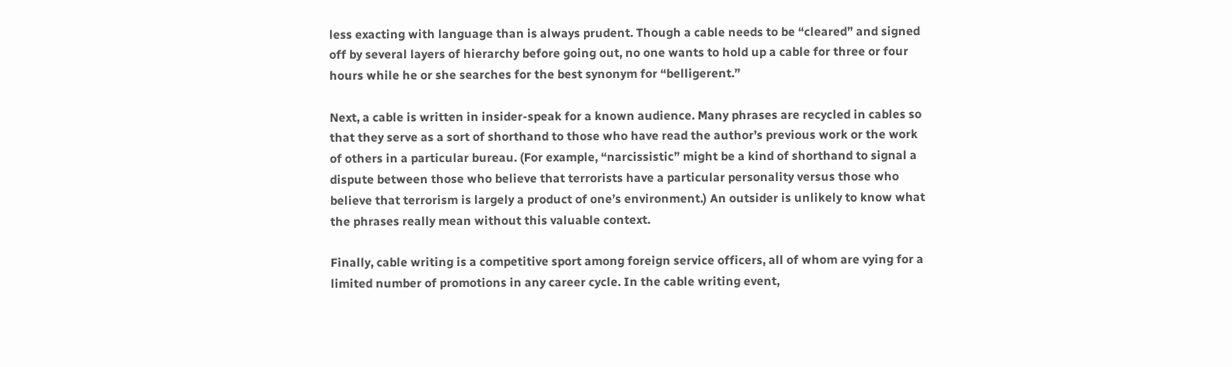less exacting with language than is always prudent. Though a cable needs to be “cleared” and signed off by several layers of hierarchy before going out, no one wants to hold up a cable for three or four hours while he or she searches for the best synonym for “belligerent.”

Next, a cable is written in insider-speak for a known audience. Many phrases are recycled in cables so that they serve as a sort of shorthand to those who have read the author’s previous work or the work of others in a particular bureau. (For example, “narcissistic” might be a kind of shorthand to signal a dispute between those who believe that terrorists have a particular personality versus those who believe that terrorism is largely a product of one’s environment.) An outsider is unlikely to know what the phrases really mean without this valuable context.

Finally, cable writing is a competitive sport among foreign service officers, all of whom are vying for a limited number of promotions in any career cycle. In the cable writing event,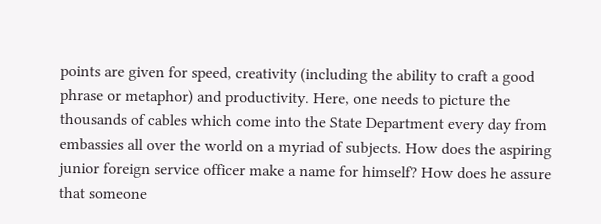points are given for speed, creativity (including the ability to craft a good phrase or metaphor) and productivity. Here, one needs to picture the thousands of cables which come into the State Department every day from embassies all over the world on a myriad of subjects. How does the aspiring junior foreign service officer make a name for himself? How does he assure that someone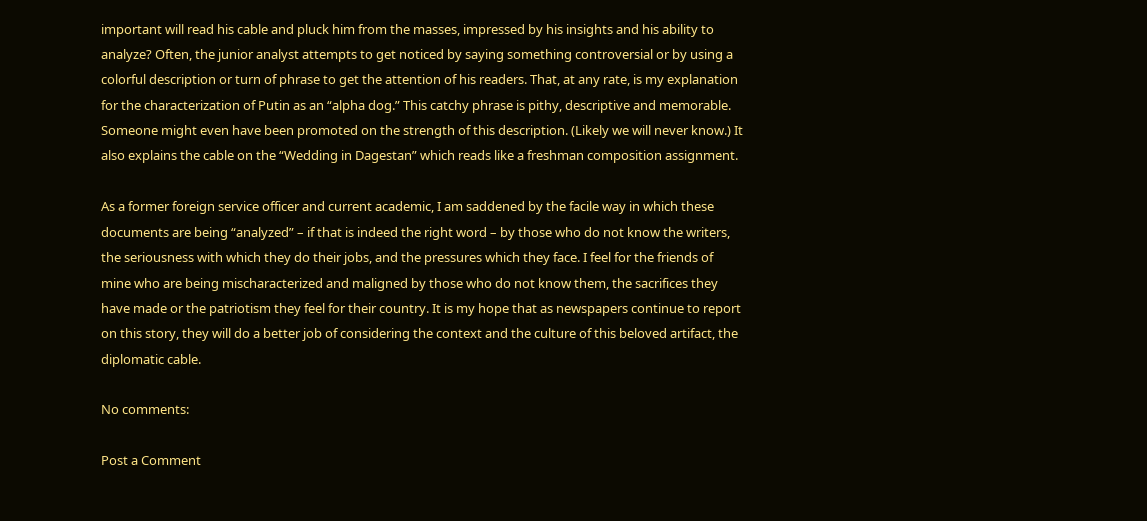important will read his cable and pluck him from the masses, impressed by his insights and his ability to analyze? Often, the junior analyst attempts to get noticed by saying something controversial or by using a colorful description or turn of phrase to get the attention of his readers. That, at any rate, is my explanation for the characterization of Putin as an “alpha dog.” This catchy phrase is pithy, descriptive and memorable. Someone might even have been promoted on the strength of this description. (Likely we will never know.) It also explains the cable on the “Wedding in Dagestan” which reads like a freshman composition assignment.

As a former foreign service officer and current academic, I am saddened by the facile way in which these documents are being “analyzed” – if that is indeed the right word – by those who do not know the writers, the seriousness with which they do their jobs, and the pressures which they face. I feel for the friends of mine who are being mischaracterized and maligned by those who do not know them, the sacrifices they have made or the patriotism they feel for their country. It is my hope that as newspapers continue to report on this story, they will do a better job of considering the context and the culture of this beloved artifact, the diplomatic cable.

No comments:

Post a Comment